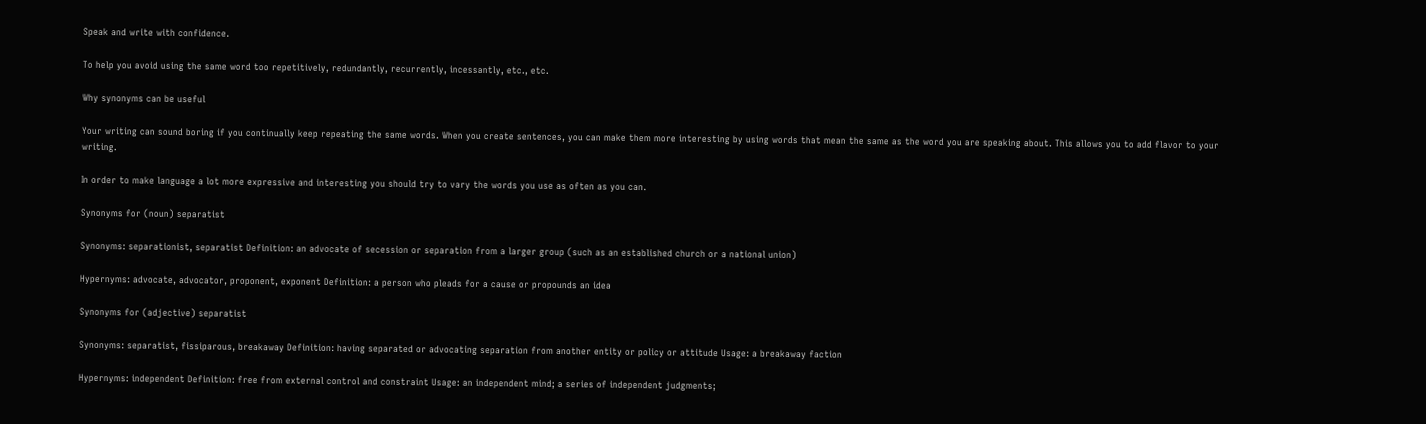Speak and write with confidence.

To help you avoid using the same word too repetitively, redundantly, recurrently, incessantly, etc., etc.

Why synonyms can be useful

Your writing can sound boring if you continually keep repeating the same words. When you create sentences, you can make them more interesting by using words that mean the same as the word you are speaking about. This allows you to add flavor to your writing.

In order to make language a lot more expressive and interesting you should try to vary the words you use as often as you can.

Synonyms for (noun) separatist

Synonyms: separationist, separatist Definition: an advocate of secession or separation from a larger group (such as an established church or a national union)

Hypernyms: advocate, advocator, proponent, exponent Definition: a person who pleads for a cause or propounds an idea

Synonyms for (adjective) separatist

Synonyms: separatist, fissiparous, breakaway Definition: having separated or advocating separation from another entity or policy or attitude Usage: a breakaway faction

Hypernyms: independent Definition: free from external control and constraint Usage: an independent mind; a series of independent judgments;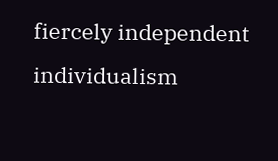fiercely independent individualism